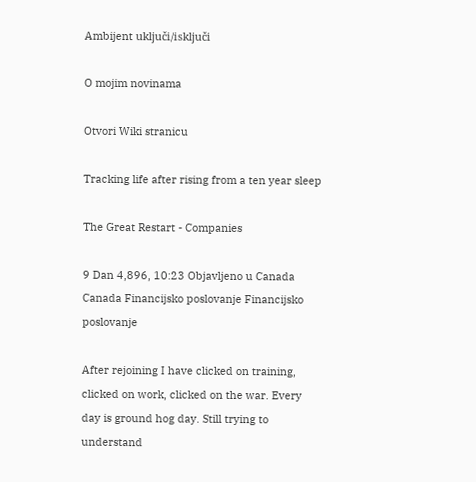Ambijent uključi/isključi

O mojim novinama

Otvori Wiki stranicu

Tracking life after rising from a ten year sleep

The Great Restart - Companies

9 Dan 4,896, 10:23 Objavljeno u Canada Canada Financijsko poslovanje Financijsko poslovanje

After rejoining I have clicked on training, clicked on work, clicked on the war. Every day is ground hog day. Still trying to understand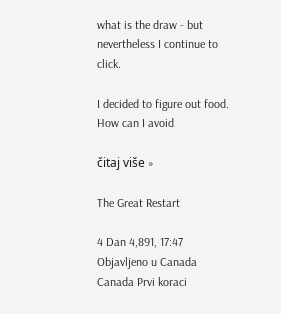what is the draw - but nevertheless I continue to click.

I decided to figure out food. How can I avoid

čitaj više »

The Great Restart

4 Dan 4,891, 17:47 Objavljeno u Canada Canada Prvi koraci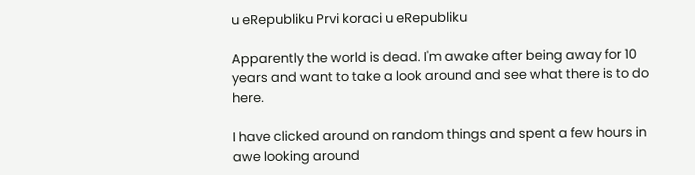u eRepubliku Prvi koraci u eRepubliku

Apparently the world is dead. I'm awake after being away for 10 years and want to take a look around and see what there is to do here.

I have clicked around on random things and spent a few hours in awe looking around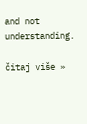and not understanding.

čitaj više »